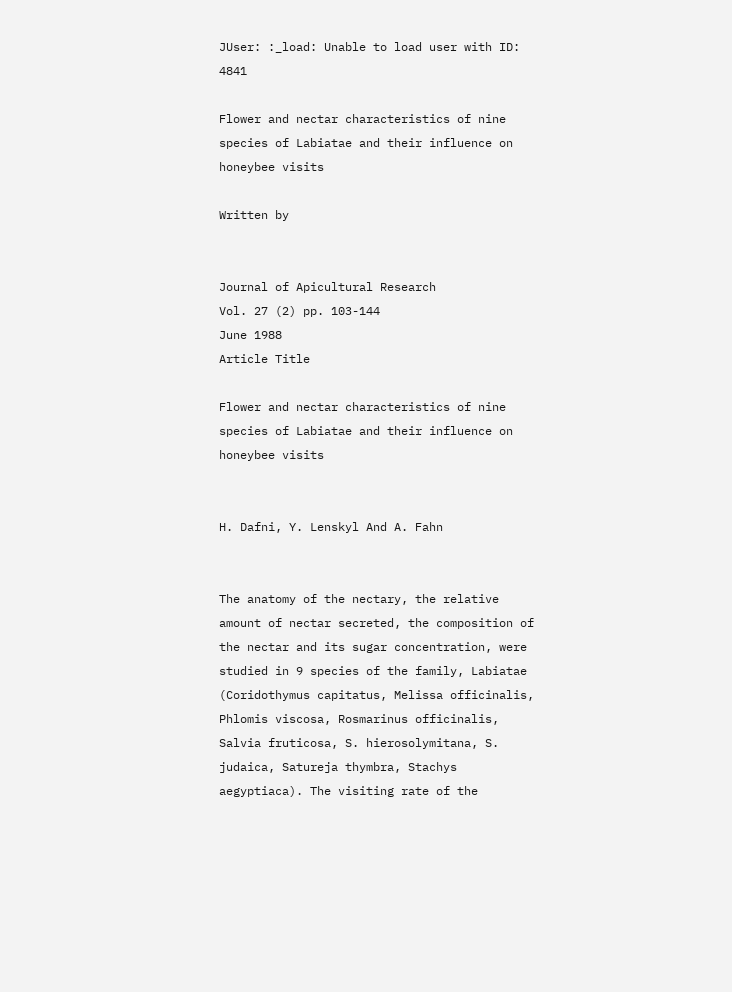JUser: :_load: Unable to load user with ID: 4841

Flower and nectar characteristics of nine species of Labiatae and their influence on honeybee visits

Written by


Journal of Apicultural Research
Vol. 27 (2) pp. 103-144
June 1988
Article Title

Flower and nectar characteristics of nine species of Labiatae and their influence on honeybee visits


H. Dafni, Y. Lenskyl And A. Fahn


The anatomy of the nectary, the relative amount of nectar secreted, the composition of the nectar and its sugar concentration, were studied in 9 species of the family, Labiatae (Coridothymus capitatus, Melissa officinalis, Phlomis viscosa, Rosmarinus officinalis, Salvia fruticosa, S. hierosolymitana, S. judaica, Satureja thymbra, Stachys aegyptiaca). The visiting rate of the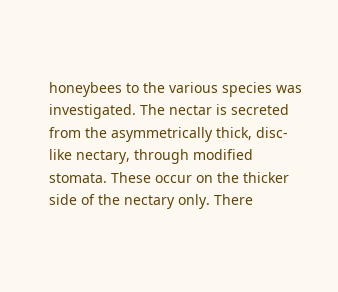honeybees to the various species was investigated. The nectar is secreted from the asymmetrically thick, disc-like nectary, through modified stomata. These occur on the thicker side of the nectary only. There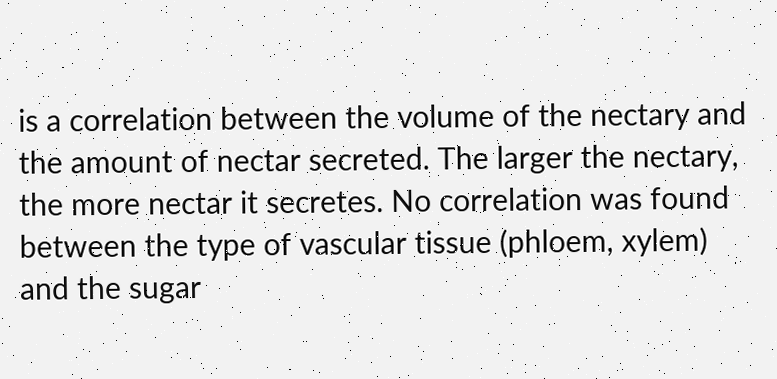is a correlation between the volume of the nectary and the amount of nectar secreted. The larger the nectary, the more nectar it secretes. No correlation was found between the type of vascular tissue (phloem, xylem) and the sugar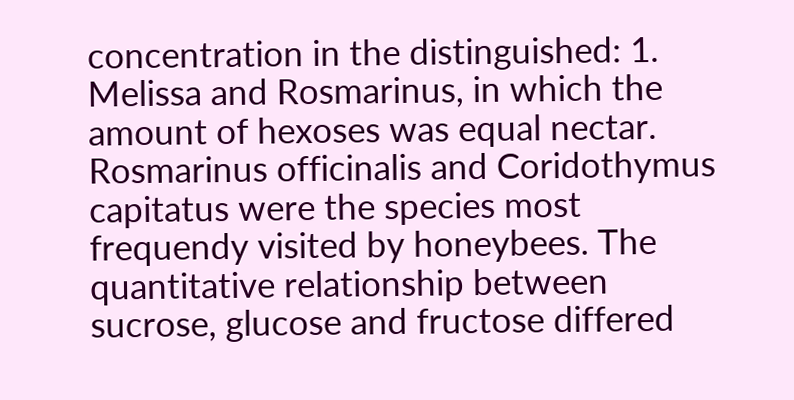concentration in the distinguished: 1. Melissa and Rosmarinus, in which the amount of hexoses was equal nectar. Rosmarinus officinalis and Coridothymus capitatus were the species most frequendy visited by honeybees. The quantitative relationship between sucrose, glucose and fructose differed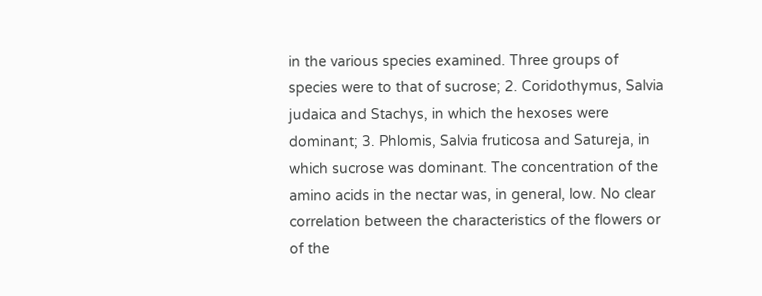in the various species examined. Three groups of species were to that of sucrose; 2. Coridothymus, Salvia judaica and Stachys, in which the hexoses were dominant; 3. Phlomis, Salvia fruticosa and Satureja, in which sucrose was dominant. The concentration of the amino acids in the nectar was, in general, low. No clear correlation between the characteristics of the flowers or of the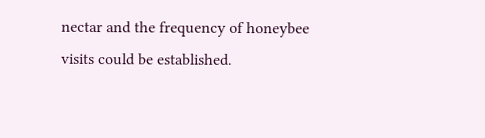nectar and the frequency of honeybee visits could be established.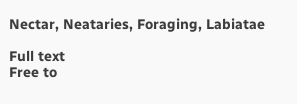Nectar, Neataries, Foraging, Labiatae

Full text
Free to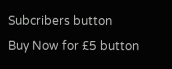Subcribers button     Buy Now for £5 button